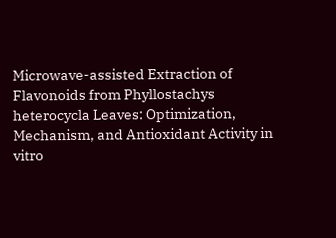Microwave-assisted Extraction of Flavonoids from Phyllostachys heterocycla Leaves: Optimization, Mechanism, and Antioxidant Activity in vitro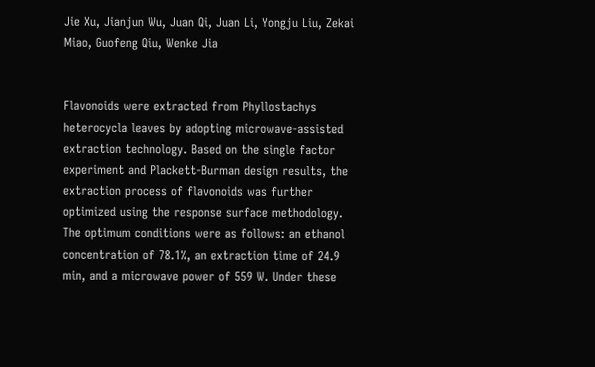Jie Xu, Jianjun Wu, Juan Qi, Juan Li, Yongju Liu, Zekai Miao, Guofeng Qiu, Wenke Jia


Flavonoids were extracted from Phyllostachys heterocycla leaves by adopting microwave-assisted extraction technology. Based on the single factor experiment and Plackett-Burman design results, the extraction process of flavonoids was further optimized using the response surface methodology. The optimum conditions were as follows: an ethanol concentration of 78.1%, an extraction time of 24.9 min, and a microwave power of 559 W. Under these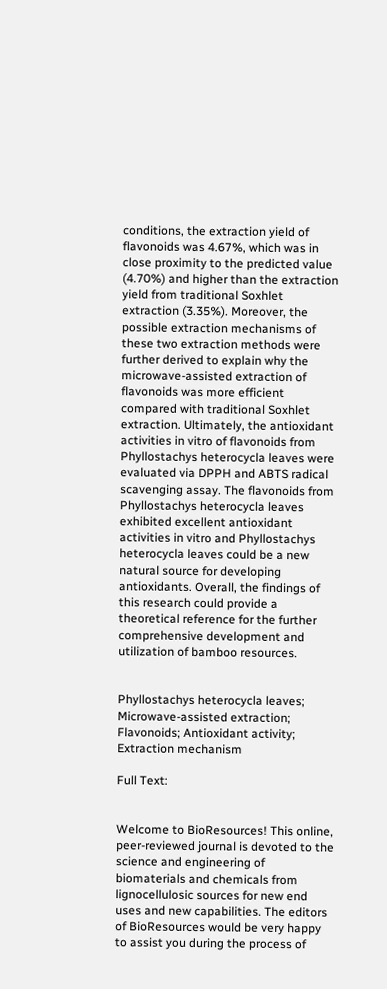conditions, the extraction yield of flavonoids was 4.67%, which was in close proximity to the predicted value (4.70%) and higher than the extraction yield from traditional Soxhlet extraction (3.35%). Moreover, the possible extraction mechanisms of these two extraction methods were further derived to explain why the microwave-assisted extraction of flavonoids was more efficient compared with traditional Soxhlet extraction. Ultimately, the antioxidant activities in vitro of flavonoids from Phyllostachys heterocycla leaves were evaluated via DPPH and ABTS radical scavenging assay. The flavonoids from Phyllostachys heterocycla leaves exhibited excellent antioxidant activities in vitro and Phyllostachys heterocycla leaves could be a new natural source for developing antioxidants. Overall, the findings of this research could provide a theoretical reference for the further comprehensive development and utilization of bamboo resources.


Phyllostachys heterocycla leaves; Microwave-assisted extraction; Flavonoids; Antioxidant activity; Extraction mechanism

Full Text:


Welcome to BioResources! This online, peer-reviewed journal is devoted to the science and engineering of biomaterials and chemicals from lignocellulosic sources for new end uses and new capabilities. The editors of BioResources would be very happy to assist you during the process of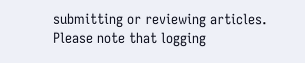submitting or reviewing articles. Please note that logging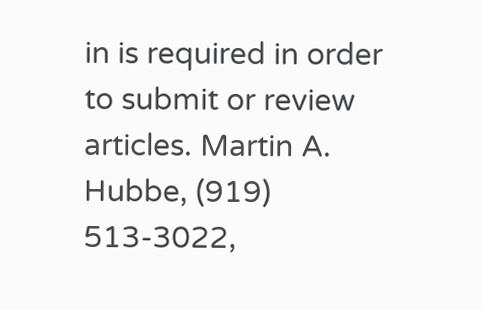in is required in order to submit or review articles. Martin A. Hubbe, (919) 513-3022,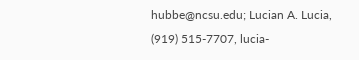hubbe@ncsu.edu; Lucian A. Lucia, (919) 515-7707, lucia-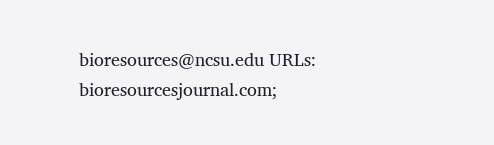bioresources@ncsu.edu URLs: bioresourcesjournal.com;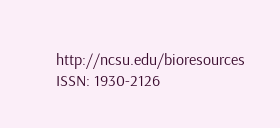http://ncsu.edu/bioresources ISSN: 1930-2126